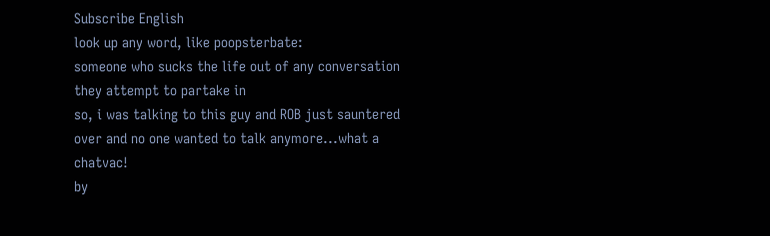Subscribe English
look up any word, like poopsterbate:
someone who sucks the life out of any conversation they attempt to partake in
so, i was talking to this guy and ROB just sauntered over and no one wanted to talk anymore...what a chatvac!
by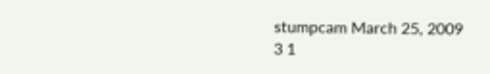stumpcam March 25, 2009
3 1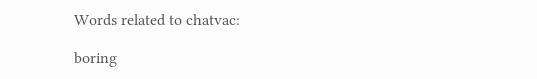Words related to chatvac:

boring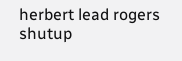herbert lead rogers shutup